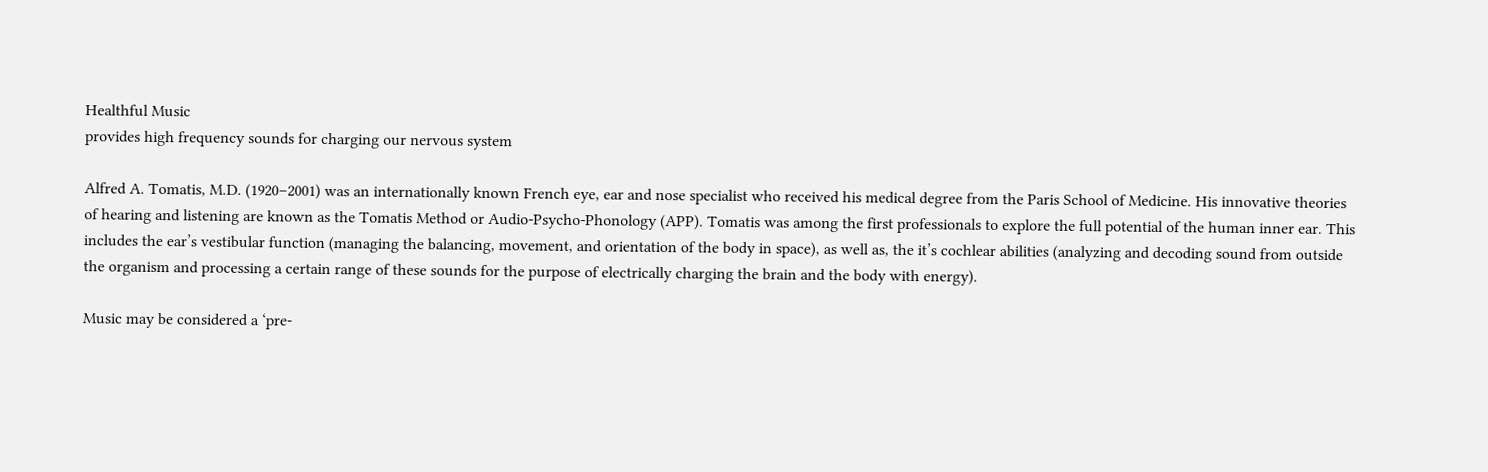Healthful Music
provides high frequency sounds for charging our nervous system

Alfred A. Tomatis, M.D. (1920–2001) was an internationally known French eye, ear and nose specialist who received his medical degree from the Paris School of Medicine. His innovative theories of hearing and listening are known as the Tomatis Method or Audio-Psycho-Phonology (APP). Tomatis was among the first professionals to explore the full potential of the human inner ear. This includes the ear’s vestibular function (managing the balancing, movement, and orientation of the body in space), as well as, the it’s cochlear abilities (analyzing and decoding sound from outside the organism and processing a certain range of these sounds for the purpose of electrically charging the brain and the body with energy).

Music may be considered a ‘pre-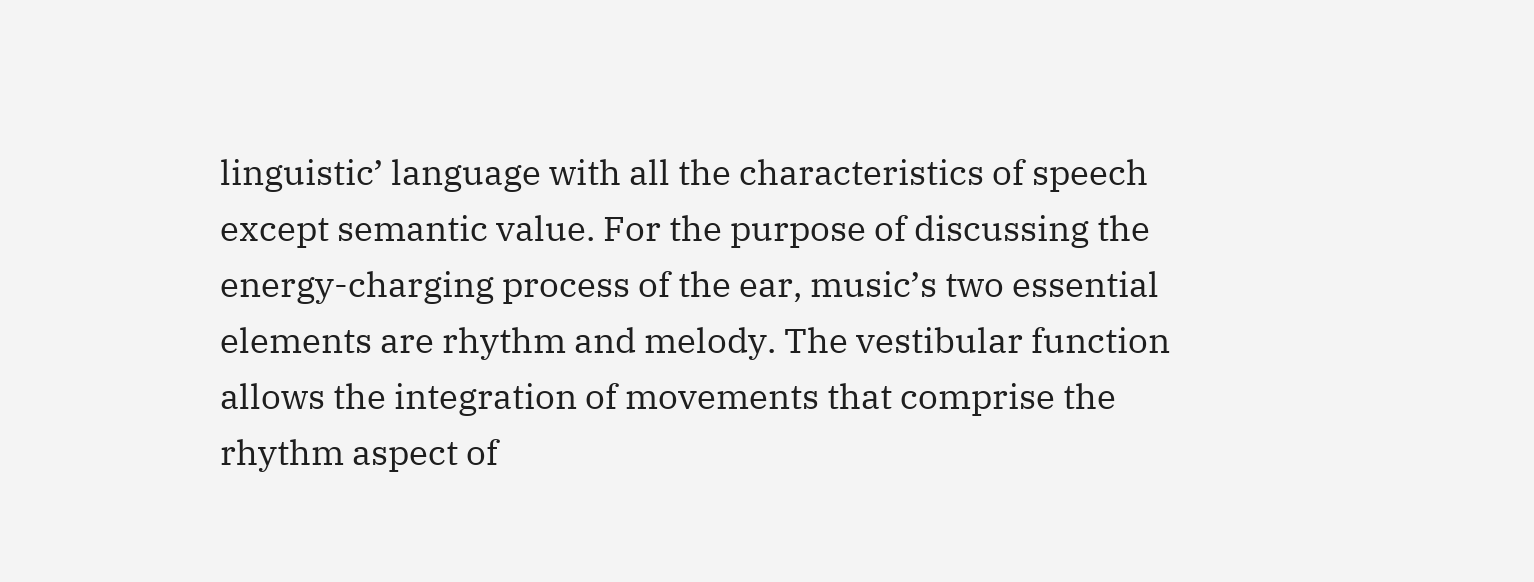linguistic’ language with all the characteristics of speech except semantic value. For the purpose of discussing the energy-charging process of the ear, music’s two essential elements are rhythm and melody. The vestibular function allows the integration of movements that comprise the rhythm aspect of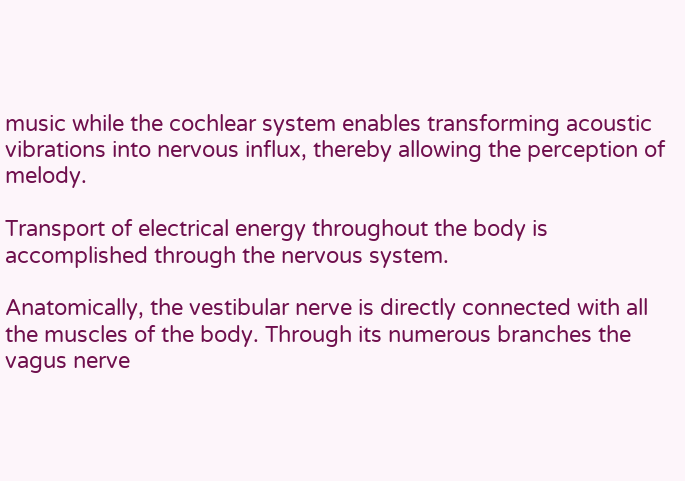music while the cochlear system enables transforming acoustic vibrations into nervous influx, thereby allowing the perception of melody.

Transport of electrical energy throughout the body is accomplished through the nervous system.

Anatomically, the vestibular nerve is directly connected with all the muscles of the body. Through its numerous branches the vagus nerve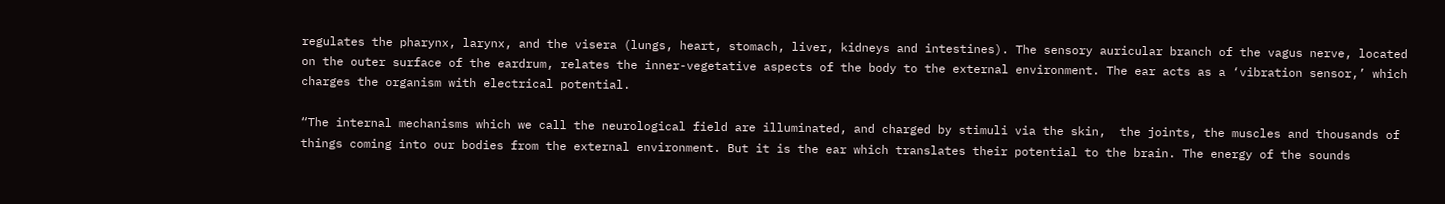regulates the pharynx, larynx, and the visera (lungs, heart, stomach, liver, kidneys and intestines). The sensory auricular branch of the vagus nerve, located on the outer surface of the eardrum, relates the inner-vegetative aspects of the body to the external environment. The ear acts as a ‘vibration sensor,’ which charges the organism with electrical potential.

“The internal mechanisms which we call the neurological field are illuminated, and charged by stimuli via the skin,  the joints, the muscles and thousands of things coming into our bodies from the external environment. But it is the ear which translates their potential to the brain. The energy of the sounds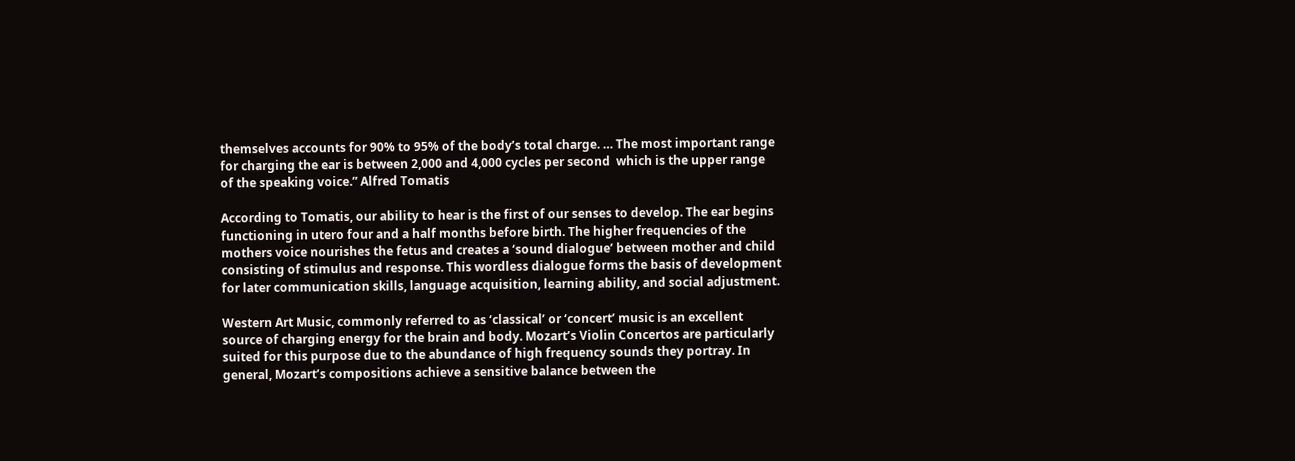themselves accounts for 90% to 95% of the body’s total charge. … The most important range for charging the ear is between 2,000 and 4,000 cycles per second  which is the upper range of the speaking voice.” Alfred Tomatis

According to Tomatis, our ability to hear is the first of our senses to develop. The ear begins functioning in utero four and a half months before birth. The higher frequencies of the mothers voice nourishes the fetus and creates a ‘sound dialogue’ between mother and child consisting of stimulus and response. This wordless dialogue forms the basis of development for later communication skills, language acquisition, learning ability, and social adjustment.

Western Art Music, commonly referred to as ‘classical’ or ‘concert’ music is an excellent source of charging energy for the brain and body. Mozart’s Violin Concertos are particularly suited for this purpose due to the abundance of high frequency sounds they portray. In general, Mozart’s compositions achieve a sensitive balance between the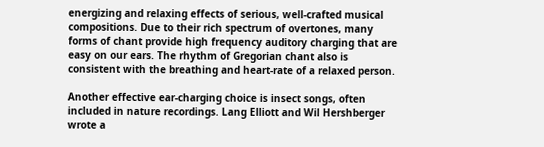energizing and relaxing effects of serious, well-crafted musical compositions. Due to their rich spectrum of overtones, many forms of chant provide high frequency auditory charging that are easy on our ears. The rhythm of Gregorian chant also is consistent with the breathing and heart-rate of a relaxed person.

Another effective ear-charging choice is insect songs, often included in nature recordings. Lang Elliott and Wil Hershberger wrote a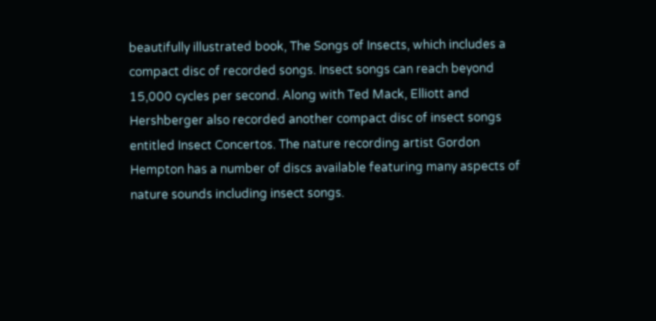beautifully illustrated book, The Songs of Insects, which includes a compact disc of recorded songs. Insect songs can reach beyond 15,000 cycles per second. Along with Ted Mack, Elliott and Hershberger also recorded another compact disc of insect songs entitled Insect Concertos. The nature recording artist Gordon Hempton has a number of discs available featuring many aspects of nature sounds including insect songs.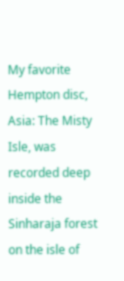My favorite Hempton disc, Asia: The Misty Isle, was recorded deep inside the Sinharaja forest on the isle of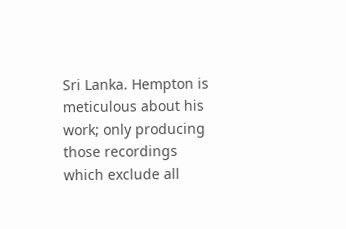Sri Lanka. Hempton is meticulous about his work; only producing those recordings which exclude all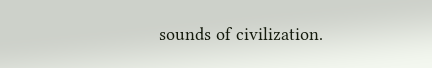sounds of civilization.